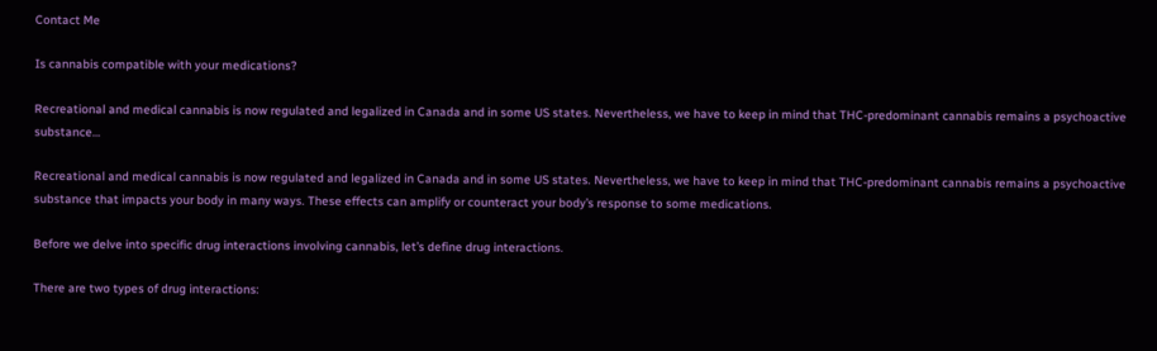Contact Me

Is cannabis compatible with your medications?

Recreational and medical cannabis is now regulated and legalized in Canada and in some US states. Nevertheless, we have to keep in mind that THC-predominant cannabis remains a psychoactive substance…

Recreational and medical cannabis is now regulated and legalized in Canada and in some US states. Nevertheless, we have to keep in mind that THC-predominant cannabis remains a psychoactive substance that impacts your body in many ways. These effects can amplify or counteract your body’s response to some medications.

Before we delve into specific drug interactions involving cannabis, let’s define drug interactions.

There are two types of drug interactions: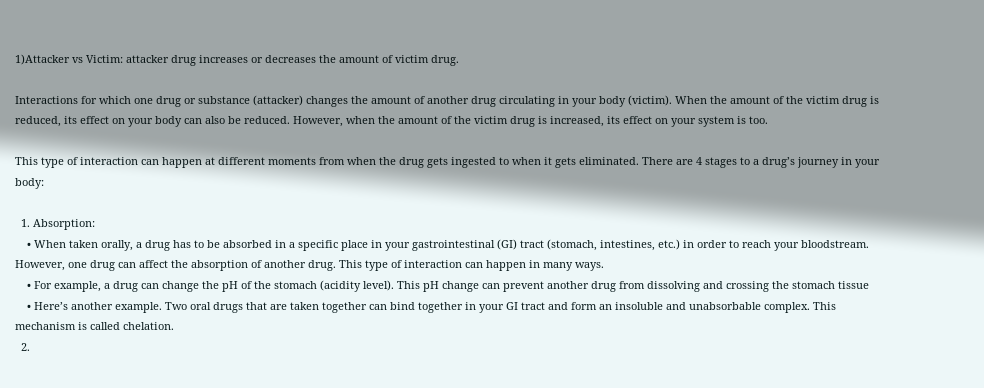1)Attacker vs Victim: attacker drug increases or decreases the amount of victim drug.

Interactions for which one drug or substance (attacker) changes the amount of another drug circulating in your body (victim). When the amount of the victim drug is reduced, its effect on your body can also be reduced. However, when the amount of the victim drug is increased, its effect on your system is too.

This type of interaction can happen at different moments from when the drug gets ingested to when it gets eliminated. There are 4 stages to a drug’s journey in your body:

  1. Absorption:
    • When taken orally, a drug has to be absorbed in a specific place in your gastrointestinal (GI) tract (stomach, intestines, etc.) in order to reach your bloodstream. However, one drug can affect the absorption of another drug. This type of interaction can happen in many ways.
    • For example, a drug can change the pH of the stomach (acidity level). This pH change can prevent another drug from dissolving and crossing the stomach tissue
    • Here’s another example. Two oral drugs that are taken together can bind together in your GI tract and form an insoluble and unabsorbable complex. This mechanism is called chelation.
  2.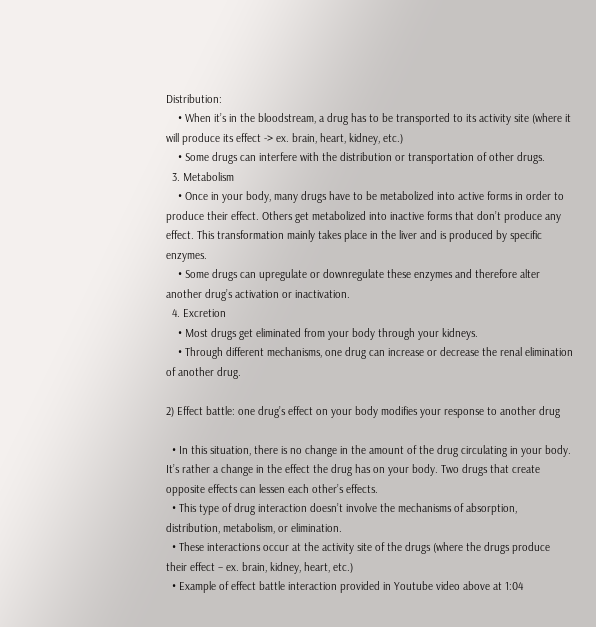Distribution:
    • When it’s in the bloodstream, a drug has to be transported to its activity site (where it will produce its effect -> ex. brain, heart, kidney, etc.)
    • Some drugs can interfere with the distribution or transportation of other drugs.
  3. Metabolism
    • Once in your body, many drugs have to be metabolized into active forms in order to produce their effect. Others get metabolized into inactive forms that don’t produce any effect. This transformation mainly takes place in the liver and is produced by specific enzymes.
    • Some drugs can upregulate or downregulate these enzymes and therefore alter another drug’s activation or inactivation.
  4. Excretion
    • Most drugs get eliminated from your body through your kidneys.
    • Through different mechanisms, one drug can increase or decrease the renal elimination of another drug.

2) Effect battle: one drug’s effect on your body modifies your response to another drug

  • In this situation, there is no change in the amount of the drug circulating in your body. It’s rather a change in the effect the drug has on your body. Two drugs that create opposite effects can lessen each other’s effects.
  • This type of drug interaction doesn’t involve the mechanisms of absorption, distribution, metabolism, or elimination.
  • These interactions occur at the activity site of the drugs (where the drugs produce their effect – ex. brain, kidney, heart, etc.)
  • Example of effect battle interaction provided in Youtube video above at 1:04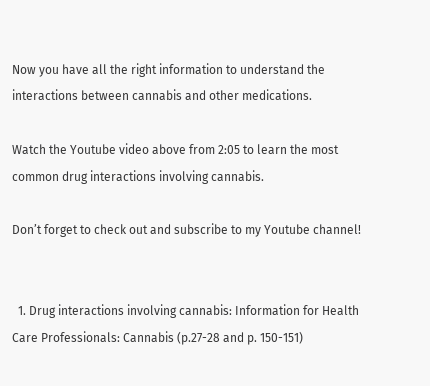Now you have all the right information to understand the interactions between cannabis and other medications.

Watch the Youtube video above from 2:05 to learn the most common drug interactions involving cannabis.

Don’t forget to check out and subscribe to my Youtube channel!


  1. Drug interactions involving cannabis: Information for Health Care Professionals: Cannabis (p.27-28 and p. 150-151)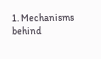1. Mechanisms behind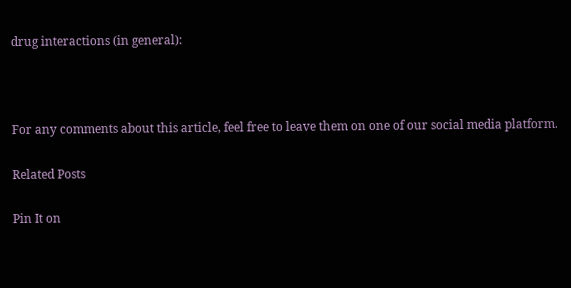drug interactions (in general):



For any comments about this article, feel free to leave them on one of our social media platform.

Related Posts

Pin It on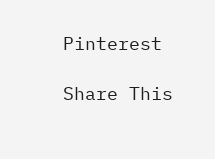Pinterest

Share This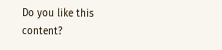Do you like this content?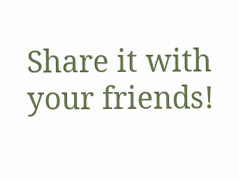Share it with your friends!